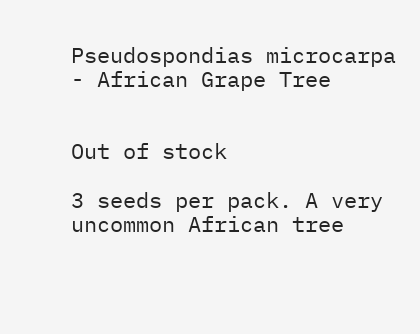Pseudospondias microcarpa - African Grape Tree


Out of stock

3 seeds per pack. A very uncommon African tree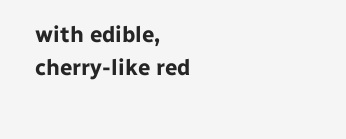with edible, cherry-like red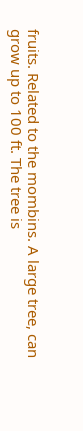fruits. Related to the mombins. A large tree, can grow up to 100 ft. The tree is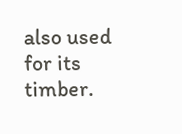also used for its timber.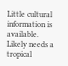Little cultural information is available. Likely needs a tropical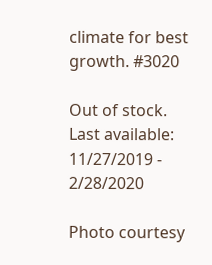climate for best growth. #3020

Out of stock. Last available: 11/27/2019 - 2/28/2020

Photo courtesy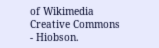of Wikimedia Creative Commons - Hiobson.